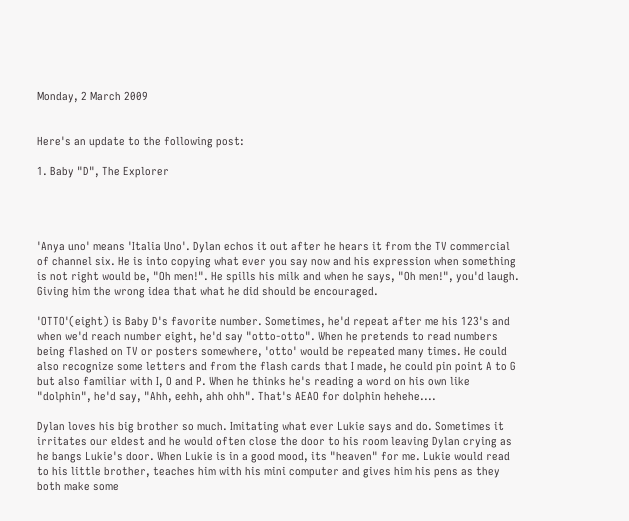Monday, 2 March 2009


Here's an update to the following post:

1. Baby "D", The Explorer




'Anya uno' means 'Italia Uno'. Dylan echos it out after he hears it from the TV commercial of channel six. He is into copying what ever you say now and his expression when something is not right would be, "Oh men!". He spills his milk and when he says, "Oh men!", you'd laugh. Giving him the wrong idea that what he did should be encouraged.

'OTTO'(eight) is Baby D's favorite number. Sometimes, he'd repeat after me his 123's and when we'd reach number eight, he'd say "otto-otto". When he pretends to read numbers being flashed on TV or posters somewhere, 'otto' would be repeated many times. He could also recognize some letters and from the flash cards that I made, he could pin point A to G but also familiar with I, O and P. When he thinks he's reading a word on his own like "dolphin", he'd say, "Ahh, eehh, ahh ohh". That's AEAO for dolphin hehehe....

Dylan loves his big brother so much. Imitating what ever Lukie says and do. Sometimes it irritates our eldest and he would often close the door to his room leaving Dylan crying as he bangs Lukie's door. When Lukie is in a good mood, its "heaven" for me. Lukie would read to his little brother, teaches him with his mini computer and gives him his pens as they both make some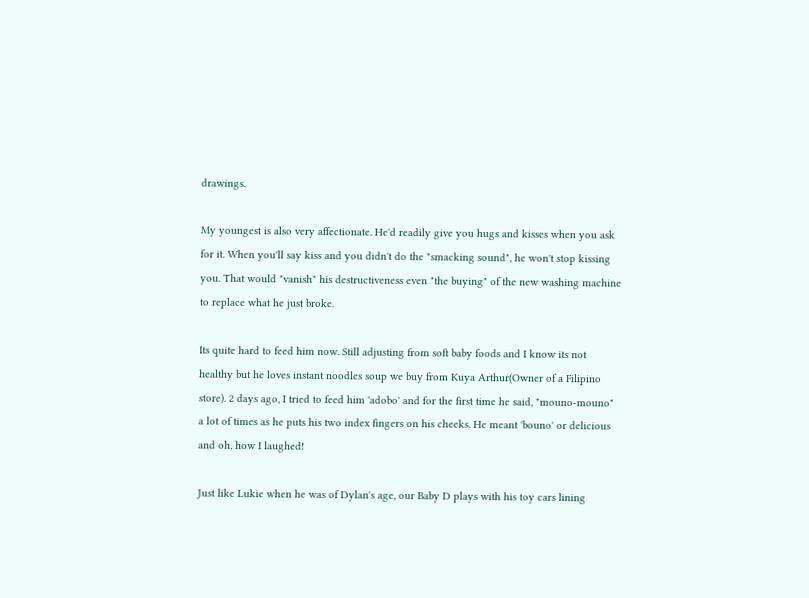drawings.

My youngest is also very affectionate. He'd readily give you hugs and kisses when you ask for it. When you'll say kiss and you didn't do the "smacking sound", he won't stop kissing you. That would "vanish" his destructiveness even "the buying" of the new washing machine to replace what he just broke.

Its quite hard to feed him now. Still adjusting from soft baby foods and I know its not healthy but he loves instant noodles soup we buy from Kuya Arthur(Owner of a Filipino store). 2 days ago, I tried to feed him 'adobo' and for the first time he said, "mouno-mouno" a lot of times as he puts his two index fingers on his cheeks. He meant 'bouno' or delicious and oh, how I laughed!

Just like Lukie when he was of Dylan's age, our Baby D plays with his toy cars lining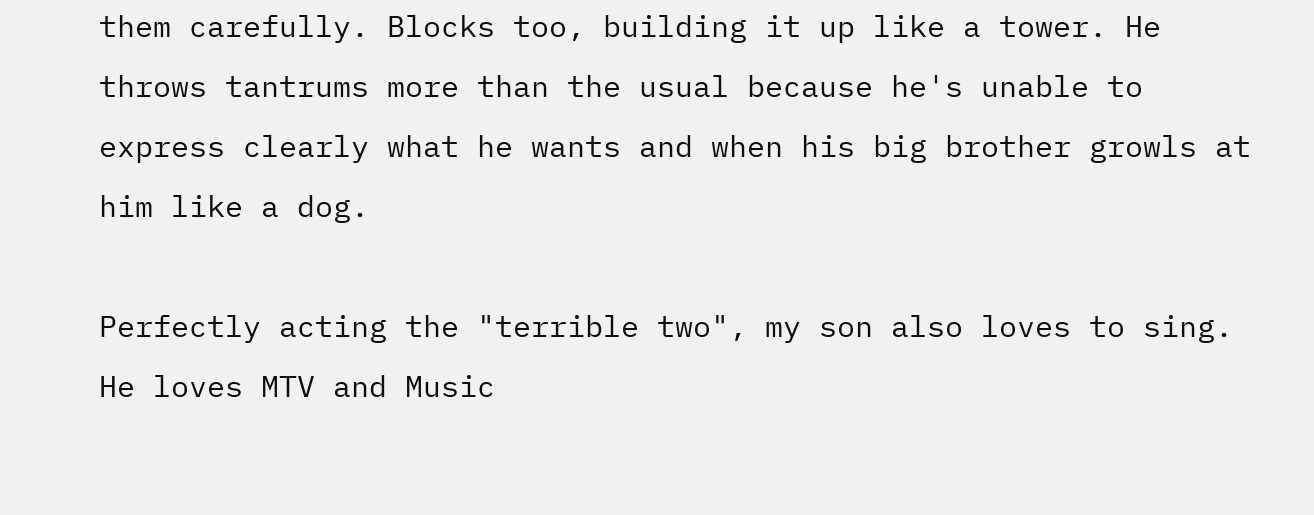them carefully. Blocks too, building it up like a tower. He throws tantrums more than the usual because he's unable to express clearly what he wants and when his big brother growls at him like a dog.

Perfectly acting the "terrible two", my son also loves to sing. He loves MTV and Music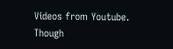Videos from Youtube. Though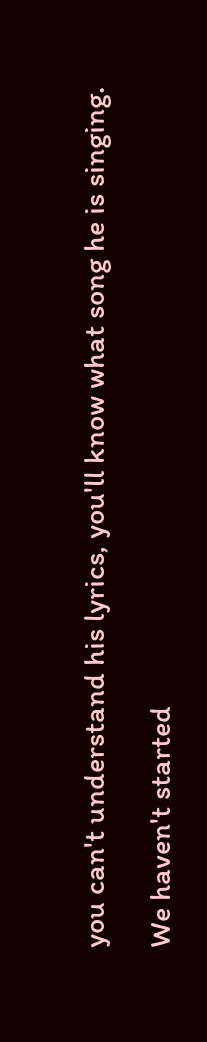you can't understand his lyrics, you'll know what song he is singing.

We haven't started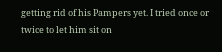getting rid of his Pampers yet. I tried once or twice to let him sit on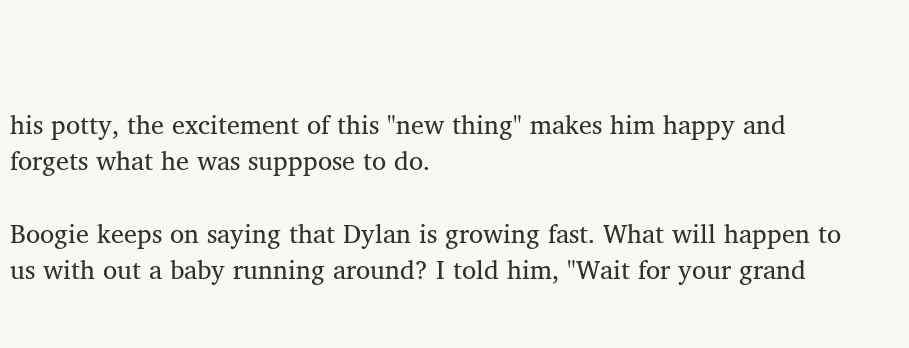his potty, the excitement of this "new thing" makes him happy and forgets what he was supppose to do.

Boogie keeps on saying that Dylan is growing fast. What will happen to us with out a baby running around? I told him, "Wait for your grand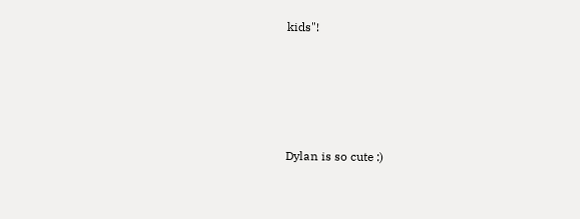kids"!





Dylan is so cute :)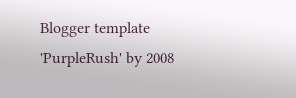Blogger template 'PurpleRush' by 2008